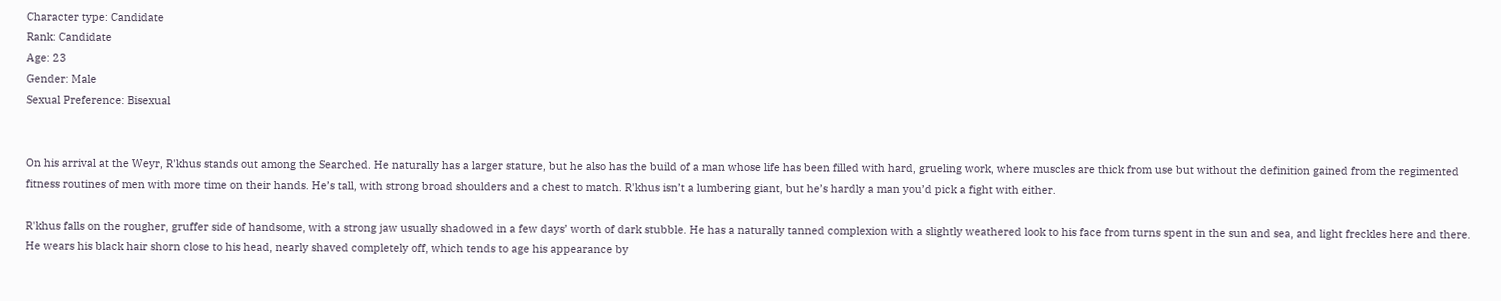Character type: Candidate
Rank: Candidate
Age: 23
Gender: Male
Sexual Preference: Bisexual


On his arrival at the Weyr, R'khus stands out among the Searched. He naturally has a larger stature, but he also has the build of a man whose life has been filled with hard, grueling work, where muscles are thick from use but without the definition gained from the regimented fitness routines of men with more time on their hands. He’s tall, with strong broad shoulders and a chest to match. R'khus isn’t a lumbering giant, but he’s hardly a man you’d pick a fight with either.

R'khus falls on the rougher, gruffer side of handsome, with a strong jaw usually shadowed in a few days’ worth of dark stubble. He has a naturally tanned complexion with a slightly weathered look to his face from turns spent in the sun and sea, and light freckles here and there. He wears his black hair shorn close to his head, nearly shaved completely off, which tends to age his appearance by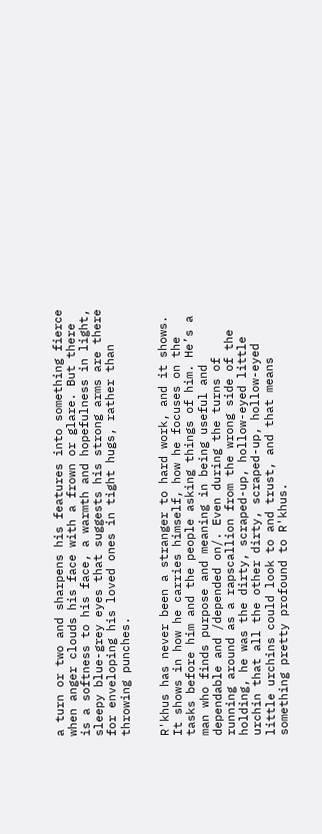a turn or two and sharpens his features into something fierce when anger clouds his face with a frown or glare. But there is a softness to his face, a warmth and hopefulness in light, sleepy blue-grey eyes that suggests his strong arms are there for enveloping his loved ones in tight hugs, rather than throwing punches.


R'khus has never been a stranger to hard work, and it shows. It shows in how he carries himself, how he focuses on the tasks before him and the people asking things of him. He’s a man who finds purpose and meaning in being useful and dependable and /depended on/. Even during the turns of running around as a rapscallion from the wrong side of the holding, he was the dirty, scraped-up, hollow-eyed little urchin that all the other dirty, scraped-up, hollow-eyed little urchins could look to and trust, and that means something pretty profound to R'khus.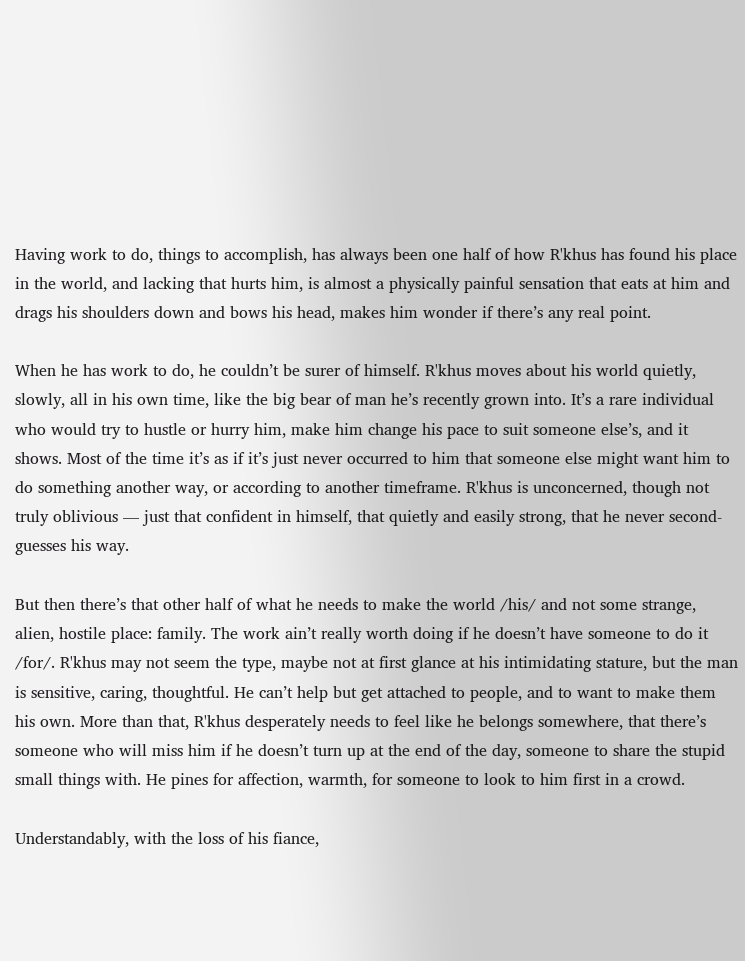Having work to do, things to accomplish, has always been one half of how R'khus has found his place in the world, and lacking that hurts him, is almost a physically painful sensation that eats at him and drags his shoulders down and bows his head, makes him wonder if there’s any real point.

When he has work to do, he couldn’t be surer of himself. R'khus moves about his world quietly, slowly, all in his own time, like the big bear of man he’s recently grown into. It’s a rare individual who would try to hustle or hurry him, make him change his pace to suit someone else’s, and it shows. Most of the time it’s as if it’s just never occurred to him that someone else might want him to do something another way, or according to another timeframe. R'khus is unconcerned, though not truly oblivious — just that confident in himself, that quietly and easily strong, that he never second-guesses his way.

But then there’s that other half of what he needs to make the world /his/ and not some strange, alien, hostile place: family. The work ain’t really worth doing if he doesn’t have someone to do it /for/. R'khus may not seem the type, maybe not at first glance at his intimidating stature, but the man is sensitive, caring, thoughtful. He can’t help but get attached to people, and to want to make them his own. More than that, R'khus desperately needs to feel like he belongs somewhere, that there’s someone who will miss him if he doesn’t turn up at the end of the day, someone to share the stupid small things with. He pines for affection, warmth, for someone to look to him first in a crowd.

Understandably, with the loss of his fiance,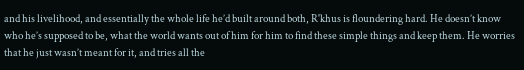and his livelihood, and essentially the whole life he’d built around both, R'khus is floundering hard. He doesn’t know who he’s supposed to be, what the world wants out of him for him to find these simple things and keep them. He worries that he just wasn’t meant for it, and tries all the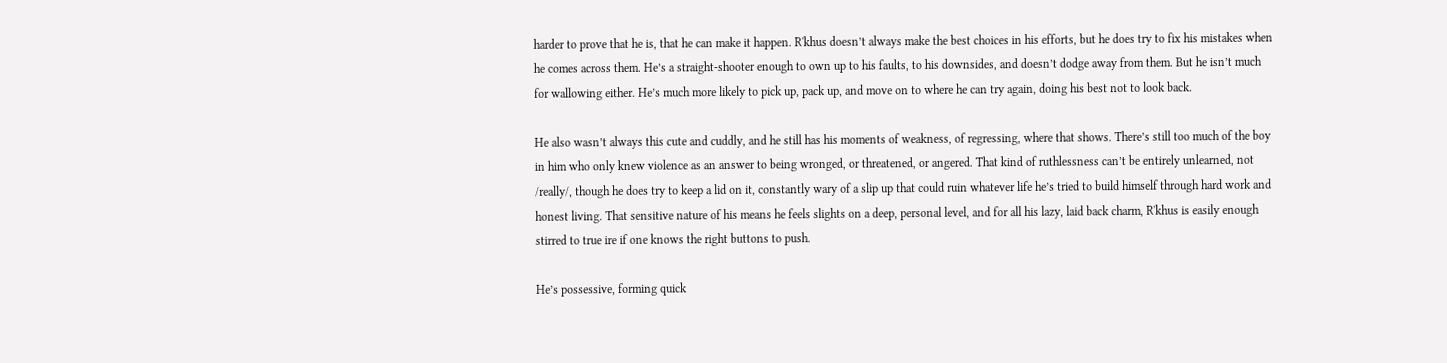harder to prove that he is, that he can make it happen. R'khus doesn’t always make the best choices in his efforts, but he does try to fix his mistakes when he comes across them. He’s a straight-shooter enough to own up to his faults, to his downsides, and doesn’t dodge away from them. But he isn’t much for wallowing either. He’s much more likely to pick up, pack up, and move on to where he can try again, doing his best not to look back.

He also wasn’t always this cute and cuddly, and he still has his moments of weakness, of regressing, where that shows. There’s still too much of the boy in him who only knew violence as an answer to being wronged, or threatened, or angered. That kind of ruthlessness can’t be entirely unlearned, not /really/, though he does try to keep a lid on it, constantly wary of a slip up that could ruin whatever life he’s tried to build himself through hard work and honest living. That sensitive nature of his means he feels slights on a deep, personal level, and for all his lazy, laid back charm, R'khus is easily enough stirred to true ire if one knows the right buttons to push.

He’s possessive, forming quick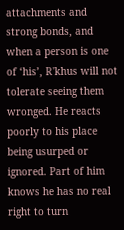attachments and strong bonds, and when a person is one of ‘his’, R'khus will not tolerate seeing them wronged. He reacts poorly to his place being usurped or ignored. Part of him knows he has no real right to turn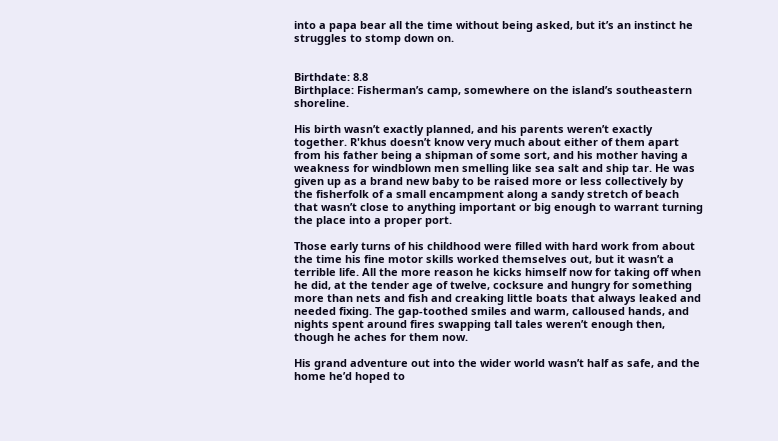into a papa bear all the time without being asked, but it’s an instinct he struggles to stomp down on.


Birthdate: 8.8
Birthplace: Fisherman’s camp, somewhere on the island’s southeastern shoreline.

His birth wasn’t exactly planned, and his parents weren’t exactly together. R'khus doesn’t know very much about either of them apart from his father being a shipman of some sort, and his mother having a weakness for windblown men smelling like sea salt and ship tar. He was given up as a brand new baby to be raised more or less collectively by the fisherfolk of a small encampment along a sandy stretch of beach that wasn’t close to anything important or big enough to warrant turning the place into a proper port.

Those early turns of his childhood were filled with hard work from about the time his fine motor skills worked themselves out, but it wasn’t a terrible life. All the more reason he kicks himself now for taking off when he did, at the tender age of twelve, cocksure and hungry for something more than nets and fish and creaking little boats that always leaked and needed fixing. The gap-toothed smiles and warm, calloused hands, and nights spent around fires swapping tall tales weren’t enough then, though he aches for them now.

His grand adventure out into the wider world wasn’t half as safe, and the home he’d hoped to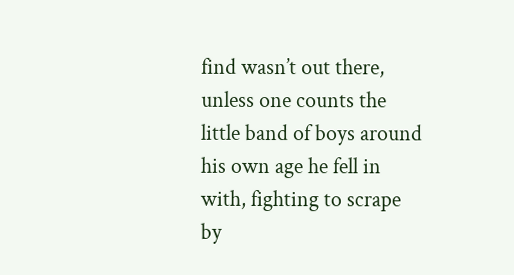find wasn’t out there, unless one counts the little band of boys around his own age he fell in with, fighting to scrape by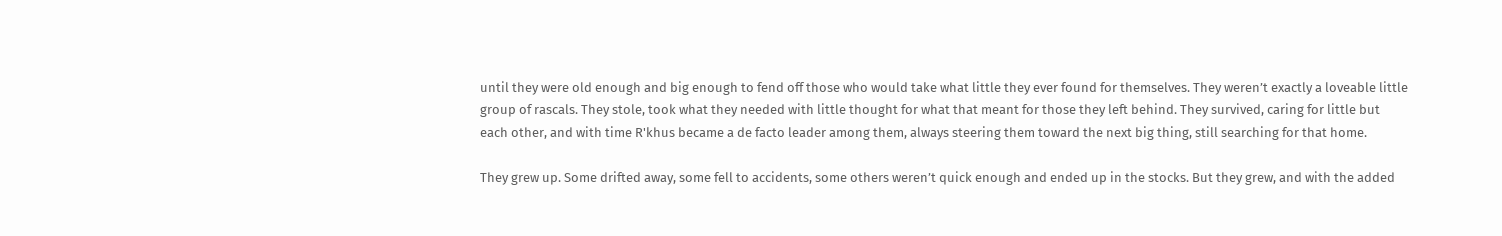until they were old enough and big enough to fend off those who would take what little they ever found for themselves. They weren’t exactly a loveable little group of rascals. They stole, took what they needed with little thought for what that meant for those they left behind. They survived, caring for little but each other, and with time R'khus became a de facto leader among them, always steering them toward the next big thing, still searching for that home.

They grew up. Some drifted away, some fell to accidents, some others weren’t quick enough and ended up in the stocks. But they grew, and with the added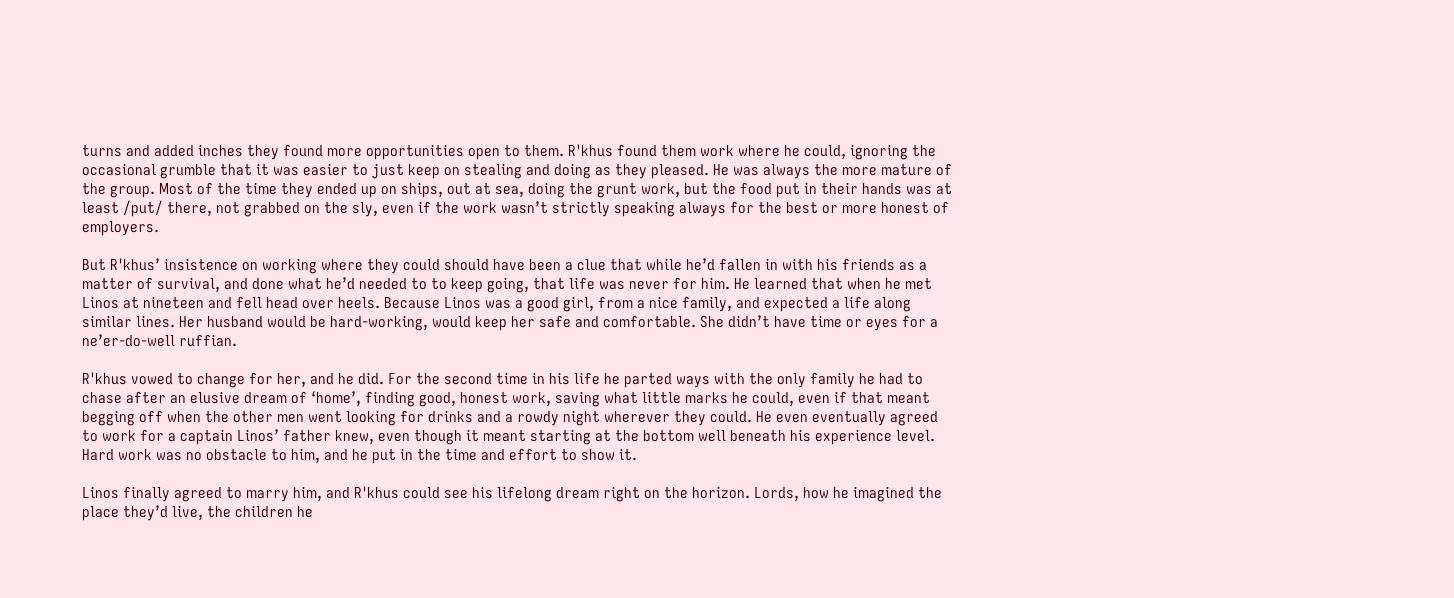turns and added inches they found more opportunities open to them. R'khus found them work where he could, ignoring the occasional grumble that it was easier to just keep on stealing and doing as they pleased. He was always the more mature of the group. Most of the time they ended up on ships, out at sea, doing the grunt work, but the food put in their hands was at least /put/ there, not grabbed on the sly, even if the work wasn’t strictly speaking always for the best or more honest of employers.

But R'khus’ insistence on working where they could should have been a clue that while he’d fallen in with his friends as a matter of survival, and done what he’d needed to to keep going, that life was never for him. He learned that when he met Linos at nineteen and fell head over heels. Because Linos was a good girl, from a nice family, and expected a life along similar lines. Her husband would be hard-working, would keep her safe and comfortable. She didn’t have time or eyes for a ne’er-do-well ruffian.

R'khus vowed to change for her, and he did. For the second time in his life he parted ways with the only family he had to chase after an elusive dream of ‘home’, finding good, honest work, saving what little marks he could, even if that meant begging off when the other men went looking for drinks and a rowdy night wherever they could. He even eventually agreed to work for a captain Linos’ father knew, even though it meant starting at the bottom well beneath his experience level. Hard work was no obstacle to him, and he put in the time and effort to show it.

Linos finally agreed to marry him, and R'khus could see his lifelong dream right on the horizon. Lords, how he imagined the place they’d live, the children he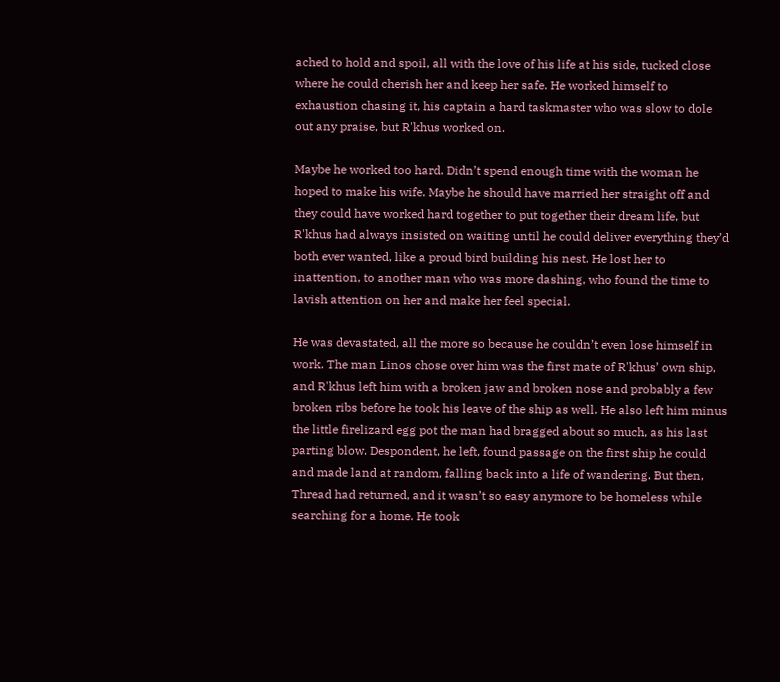ached to hold and spoil, all with the love of his life at his side, tucked close where he could cherish her and keep her safe. He worked himself to exhaustion chasing it, his captain a hard taskmaster who was slow to dole out any praise, but R'khus worked on.

Maybe he worked too hard. Didn’t spend enough time with the woman he hoped to make his wife. Maybe he should have married her straight off and they could have worked hard together to put together their dream life, but R'khus had always insisted on waiting until he could deliver everything they’d both ever wanted, like a proud bird building his nest. He lost her to inattention, to another man who was more dashing, who found the time to lavish attention on her and make her feel special.

He was devastated, all the more so because he couldn’t even lose himself in work. The man Linos chose over him was the first mate of R'khus’ own ship, and R'khus left him with a broken jaw and broken nose and probably a few broken ribs before he took his leave of the ship as well. He also left him minus the little firelizard egg pot the man had bragged about so much, as his last parting blow. Despondent, he left, found passage on the first ship he could and made land at random, falling back into a life of wandering. But then, Thread had returned, and it wasn’t so easy anymore to be homeless while searching for a home. He took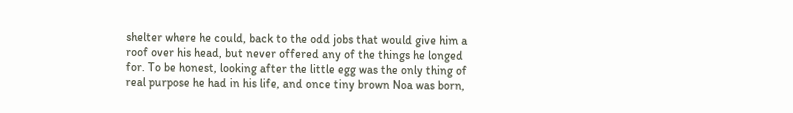shelter where he could, back to the odd jobs that would give him a roof over his head, but never offered any of the things he longed for. To be honest, looking after the little egg was the only thing of real purpose he had in his life, and once tiny brown Noa was born,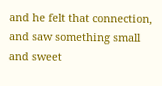and he felt that connection, and saw something small and sweet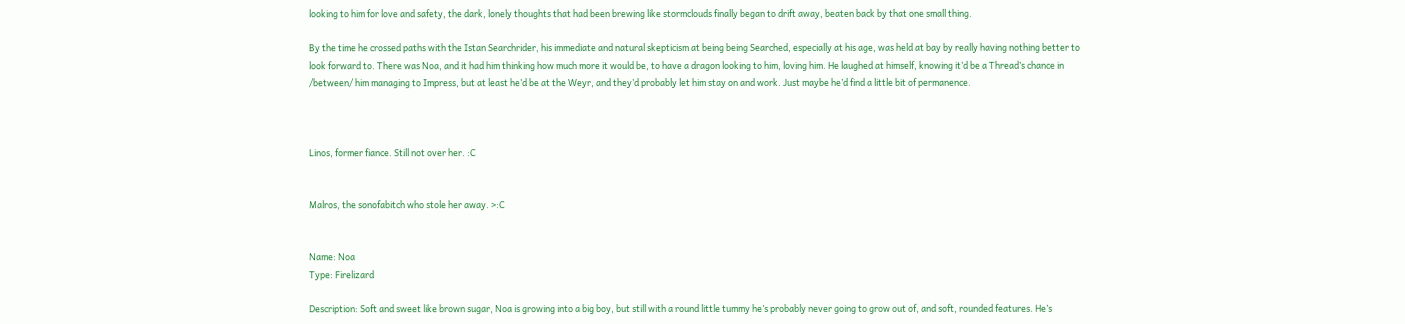looking to him for love and safety, the dark, lonely thoughts that had been brewing like stormclouds finally began to drift away, beaten back by that one small thing.

By the time he crossed paths with the Istan Searchrider, his immediate and natural skepticism at being being Searched, especially at his age, was held at bay by really having nothing better to look forward to. There was Noa, and it had him thinking how much more it would be, to have a dragon looking to him, loving him. He laughed at himself, knowing it’d be a Thread’s chance in /between/ him managing to Impress, but at least he’d be at the Weyr, and they’d probably let him stay on and work. Just maybe he’d find a little bit of permanence.



Linos, former fiance. Still not over her. :C


Malros, the sonofabitch who stole her away. >:C


Name: Noa
Type: Firelizard

Description: Soft and sweet like brown sugar, Noa is growing into a big boy, but still with a round little tummy he’s probably never going to grow out of, and soft, rounded features. He’s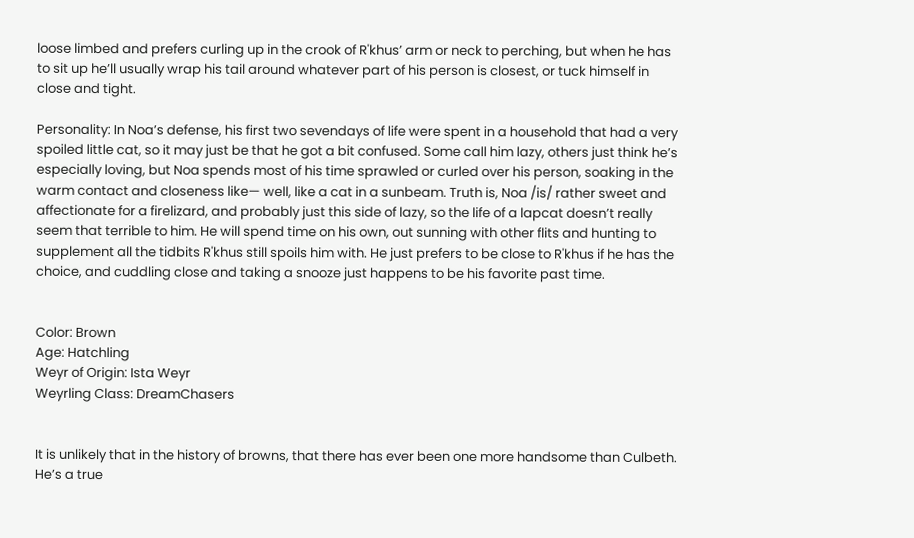loose limbed and prefers curling up in the crook of R'khus’ arm or neck to perching, but when he has to sit up he’ll usually wrap his tail around whatever part of his person is closest, or tuck himself in close and tight.

Personality: In Noa’s defense, his first two sevendays of life were spent in a household that had a very spoiled little cat, so it may just be that he got a bit confused. Some call him lazy, others just think he’s especially loving, but Noa spends most of his time sprawled or curled over his person, soaking in the warm contact and closeness like— well, like a cat in a sunbeam. Truth is, Noa /is/ rather sweet and affectionate for a firelizard, and probably just this side of lazy, so the life of a lapcat doesn’t really seem that terrible to him. He will spend time on his own, out sunning with other flits and hunting to supplement all the tidbits R'khus still spoils him with. He just prefers to be close to R'khus if he has the choice, and cuddling close and taking a snooze just happens to be his favorite past time.


Color: Brown
Age: Hatchling
Weyr of Origin: Ista Weyr
Weyrling Class: DreamChasers


It is unlikely that in the history of browns, that there has ever been one more handsome than Culbeth. He’s a true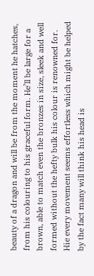beauty of a dragon and will be from the moment he hatches, from his colouring to his graceful form. He’ll be large for a brown, able to match even the bronzes in size, sleek and well formed without the hefty bulk his colour is renowned for. Hie every movement seems effortless which might be helped by the fact many will think his head is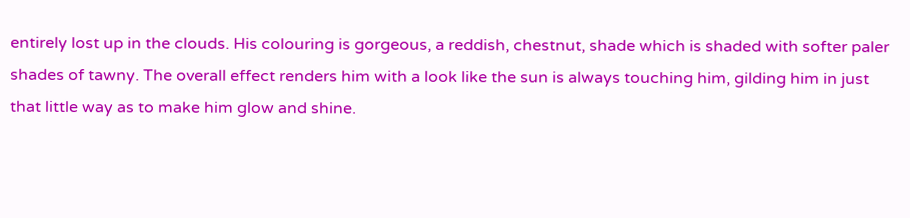entirely lost up in the clouds. His colouring is gorgeous, a reddish, chestnut, shade which is shaded with softer paler shades of tawny. The overall effect renders him with a look like the sun is always touching him, gilding him in just that little way as to make him glow and shine.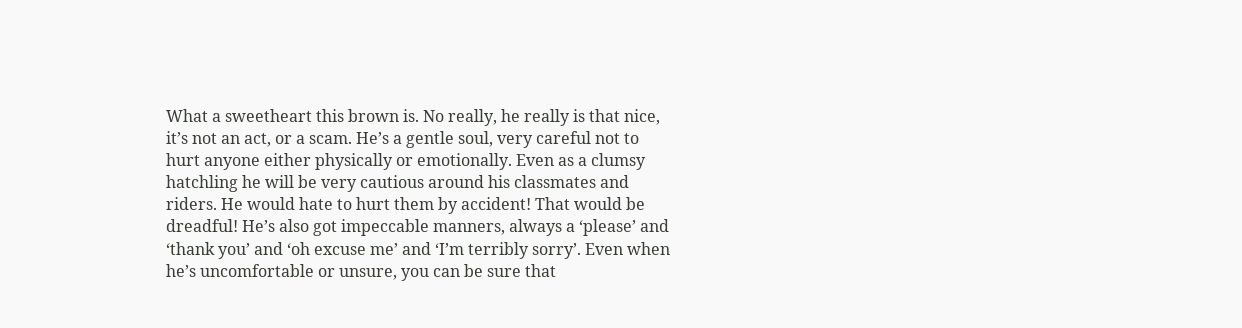What a sweetheart this brown is. No really, he really is that nice, it’s not an act, or a scam. He’s a gentle soul, very careful not to hurt anyone either physically or emotionally. Even as a clumsy hatchling he will be very cautious around his classmates and riders. He would hate to hurt them by accident! That would be dreadful! He’s also got impeccable manners, always a ‘please’ and ‘thank you’ and ‘oh excuse me’ and ‘I’m terribly sorry’. Even when he’s uncomfortable or unsure, you can be sure that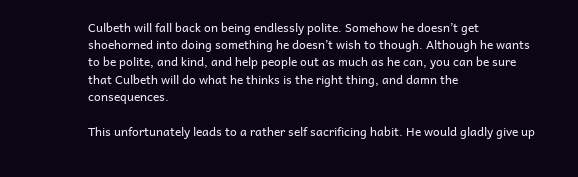Culbeth will fall back on being endlessly polite. Somehow he doesn’t get shoehorned into doing something he doesn’t wish to though. Although he wants to be polite, and kind, and help people out as much as he can, you can be sure that Culbeth will do what he thinks is the right thing, and damn the consequences.

This unfortunately leads to a rather self sacrificing habit. He would gladly give up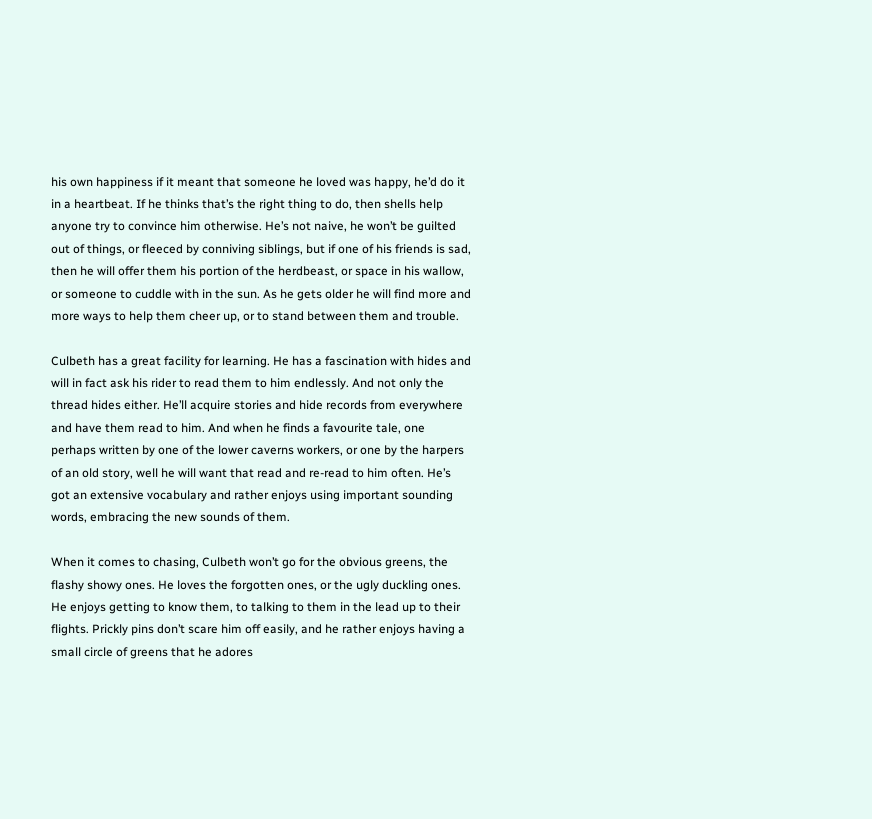his own happiness if it meant that someone he loved was happy, he’d do it in a heartbeat. If he thinks that’s the right thing to do, then shells help anyone try to convince him otherwise. He’s not naive, he won’t be guilted out of things, or fleeced by conniving siblings, but if one of his friends is sad, then he will offer them his portion of the herdbeast, or space in his wallow, or someone to cuddle with in the sun. As he gets older he will find more and more ways to help them cheer up, or to stand between them and trouble.

Culbeth has a great facility for learning. He has a fascination with hides and will in fact ask his rider to read them to him endlessly. And not only the thread hides either. He’ll acquire stories and hide records from everywhere and have them read to him. And when he finds a favourite tale, one perhaps written by one of the lower caverns workers, or one by the harpers of an old story, well he will want that read and re-read to him often. He’s got an extensive vocabulary and rather enjoys using important sounding words, embracing the new sounds of them.

When it comes to chasing, Culbeth won’t go for the obvious greens, the flashy showy ones. He loves the forgotten ones, or the ugly duckling ones. He enjoys getting to know them, to talking to them in the lead up to their flights. Prickly pins don’t scare him off easily, and he rather enjoys having a small circle of greens that he adores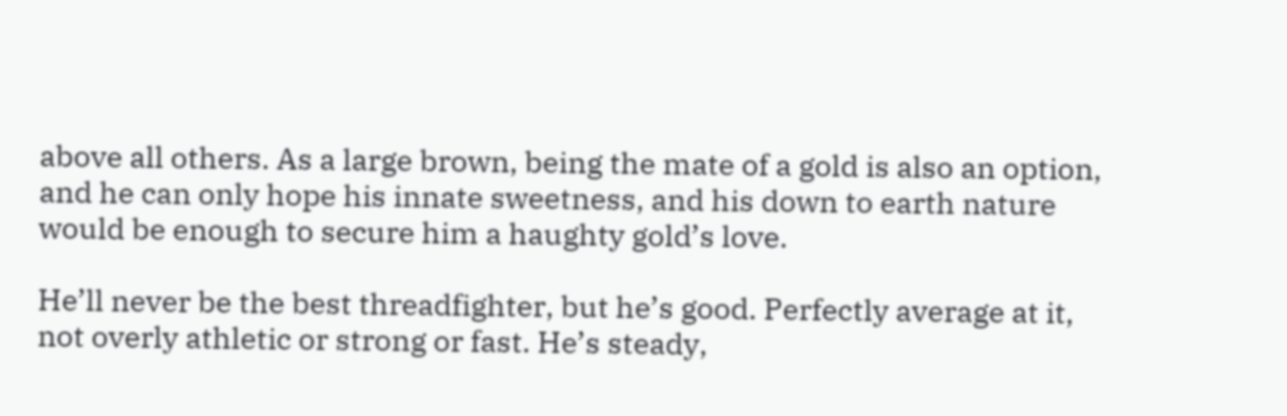above all others. As a large brown, being the mate of a gold is also an option, and he can only hope his innate sweetness, and his down to earth nature would be enough to secure him a haughty gold’s love.

He’ll never be the best threadfighter, but he’s good. Perfectly average at it, not overly athletic or strong or fast. He’s steady,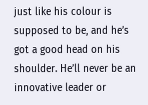just like his colour is supposed to be, and he’s got a good head on his shoulder. He’ll never be an innovative leader or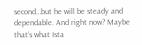second…but he will be steady and dependable. And right now? Maybe that’s what Ista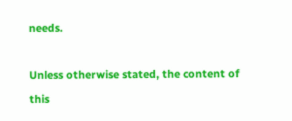needs.

Unless otherwise stated, the content of this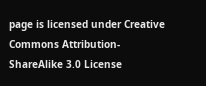page is licensed under Creative Commons Attribution-ShareAlike 3.0 License